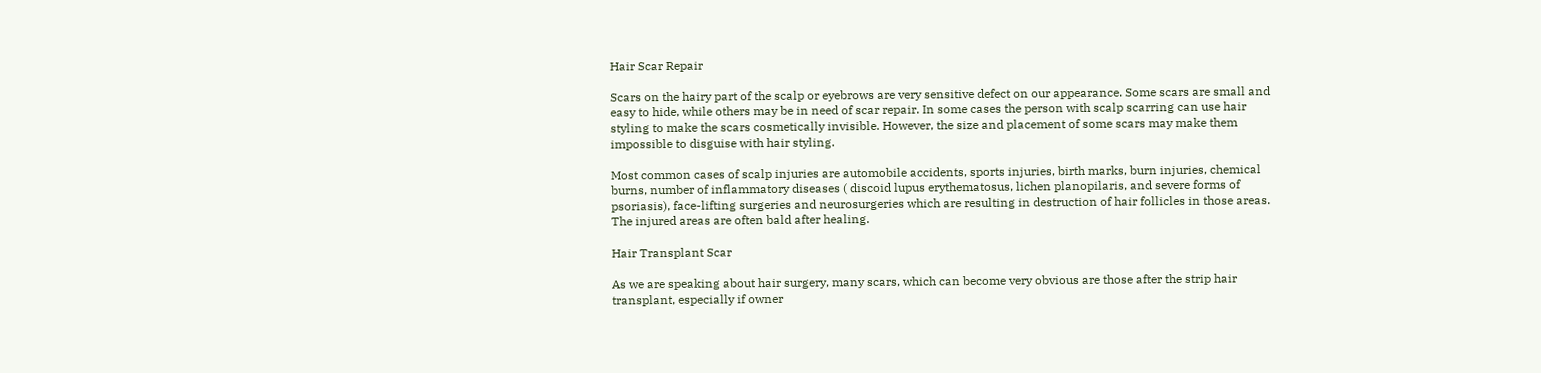Hair Scar Repair

Scars on the hairy part of the scalp or eyebrows are very sensitive defect on our appearance. Some scars are small and easy to hide, while others may be in need of scar repair. In some cases the person with scalp scarring can use hair styling to make the scars cosmetically invisible. However, the size and placement of some scars may make them impossible to disguise with hair styling.

Most common cases of scalp injuries are automobile accidents, sports injuries, birth marks, burn injuries, chemical burns, number of inflammatory diseases ( discoid lupus erythematosus, lichen planopilaris, and severe forms of psoriasis), face-lifting surgeries and neurosurgeries which are resulting in destruction of hair follicles in those areas. The injured areas are often bald after healing.

Hair Transplant Scar

As we are speaking about hair surgery, many scars, which can become very obvious are those after the strip hair transplant, especially if owner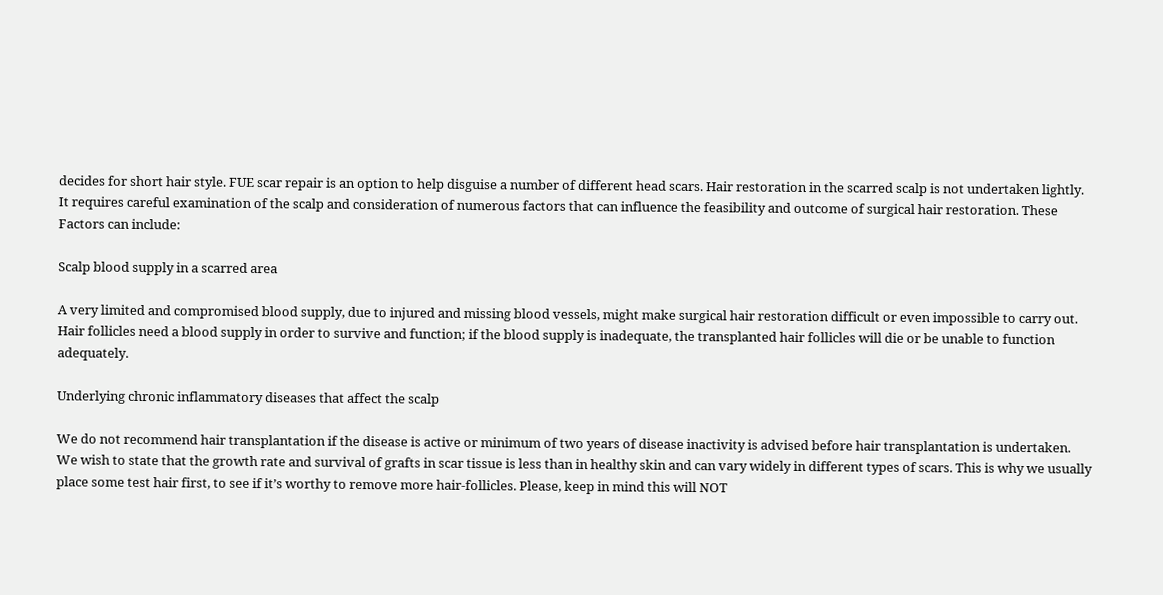decides for short hair style. FUE scar repair is an option to help disguise a number of different head scars. Hair restoration in the scarred scalp is not undertaken lightly. It requires careful examination of the scalp and consideration of numerous factors that can influence the feasibility and outcome of surgical hair restoration. These Factors can include:

Scalp blood supply in a scarred area

A very limited and compromised blood supply, due to injured and missing blood vessels, might make surgical hair restoration difficult or even impossible to carry out. Hair follicles need a blood supply in order to survive and function; if the blood supply is inadequate, the transplanted hair follicles will die or be unable to function adequately.

Underlying chronic inflammatory diseases that affect the scalp

We do not recommend hair transplantation if the disease is active or minimum of two years of disease inactivity is advised before hair transplantation is undertaken. We wish to state that the growth rate and survival of grafts in scar tissue is less than in healthy skin and can vary widely in different types of scars. This is why we usually place some test hair first, to see if it’s worthy to remove more hair-follicles. Please, keep in mind this will NOT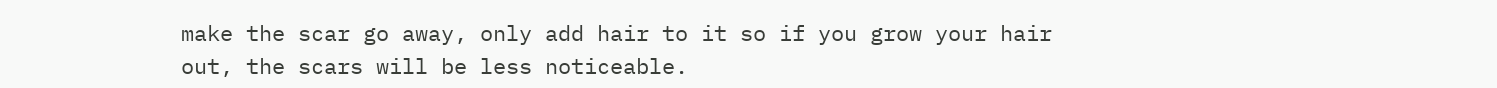make the scar go away, only add hair to it so if you grow your hair out, the scars will be less noticeable.